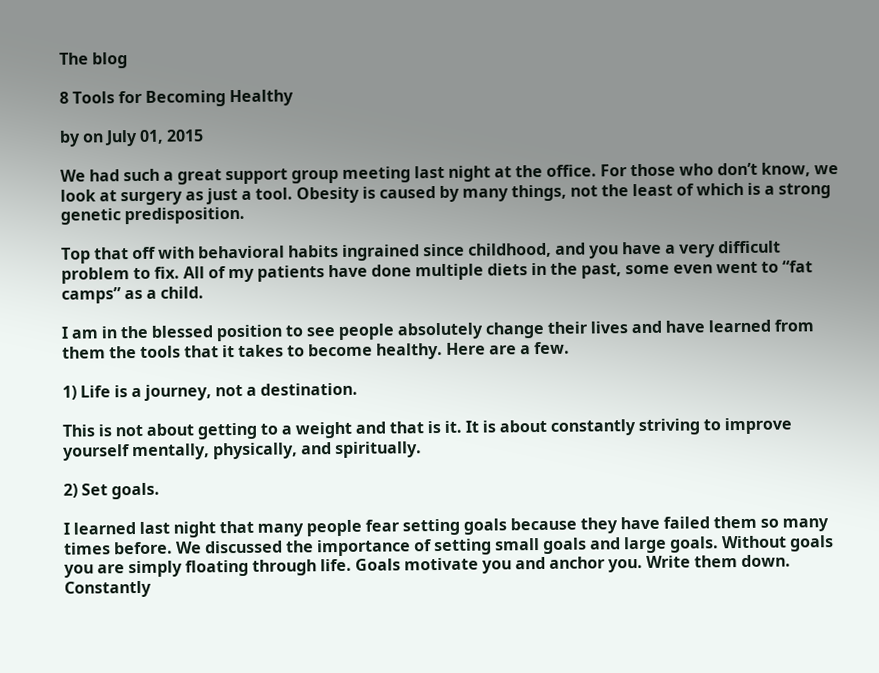The blog

8 Tools for Becoming Healthy

by on July 01, 2015

We had such a great support group meeting last night at the office. For those who don’t know, we look at surgery as just a tool. Obesity is caused by many things, not the least of which is a strong genetic predisposition.

Top that off with behavioral habits ingrained since childhood, and you have a very difficult problem to fix. All of my patients have done multiple diets in the past, some even went to “fat camps” as a child.

I am in the blessed position to see people absolutely change their lives and have learned from them the tools that it takes to become healthy. Here are a few.

1) Life is a journey, not a destination.

This is not about getting to a weight and that is it. It is about constantly striving to improve yourself mentally, physically, and spiritually.

2) Set goals.

I learned last night that many people fear setting goals because they have failed them so many times before. We discussed the importance of setting small goals and large goals. Without goals you are simply floating through life. Goals motivate you and anchor you. Write them down. Constantly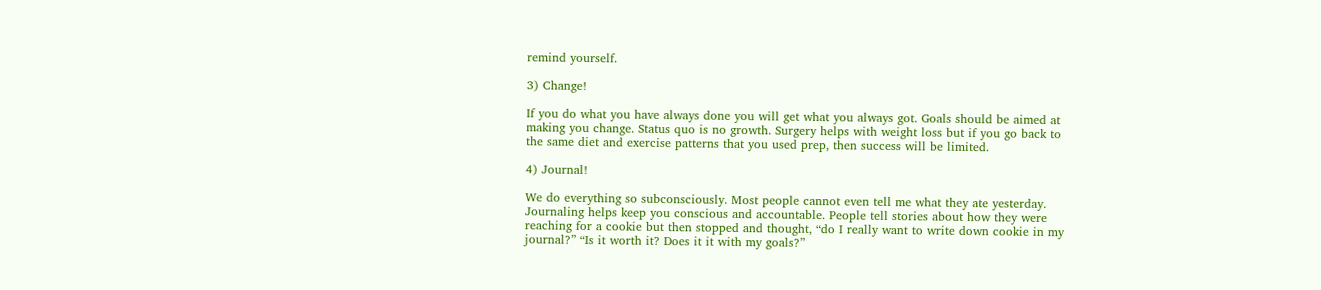remind yourself.

3) Change!

If you do what you have always done you will get what you always got. Goals should be aimed at making you change. Status quo is no growth. Surgery helps with weight loss but if you go back to the same diet and exercise patterns that you used prep, then success will be limited.

4) Journal!

We do everything so subconsciously. Most people cannot even tell me what they ate yesterday. Journaling helps keep you conscious and accountable. People tell stories about how they were reaching for a cookie but then stopped and thought, “do I really want to write down cookie in my journal?” “Is it worth it? Does it it with my goals?”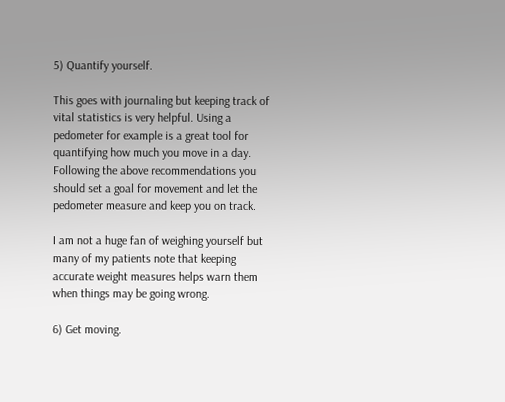5) Quantify yourself.

This goes with journaling but keeping track of vital statistics is very helpful. Using a pedometer for example is a great tool for quantifying how much you move in a day. Following the above recommendations you should set a goal for movement and let the pedometer measure and keep you on track.

I am not a huge fan of weighing yourself but many of my patients note that keeping accurate weight measures helps warn them when things may be going wrong.

6) Get moving.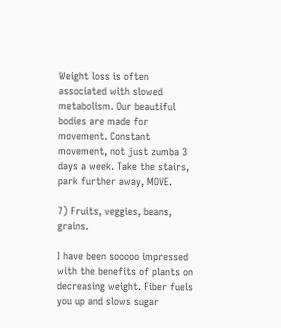Weight loss is often associated with slowed metabolism. Our beautiful bodies are made for movement. Constant movement, not just zumba 3 days a week. Take the stairs, park further away, MOVE.

7) Fruits, veggies, beans, grains.

I have been sooooo impressed with the benefits of plants on decreasing weight. Fiber fuels you up and slows sugar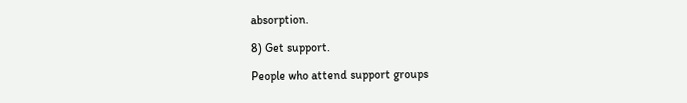absorption.

8) Get support.

People who attend support groups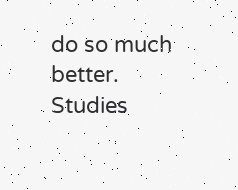do so much better. Studies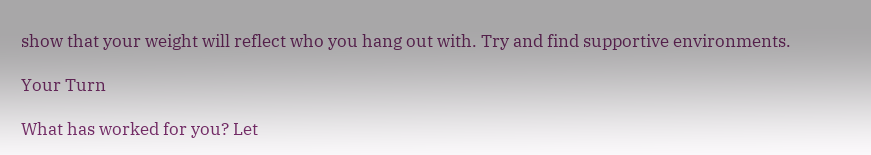show that your weight will reflect who you hang out with. Try and find supportive environments.

Your Turn

What has worked for you? Let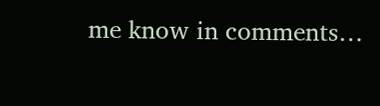me know in comments…